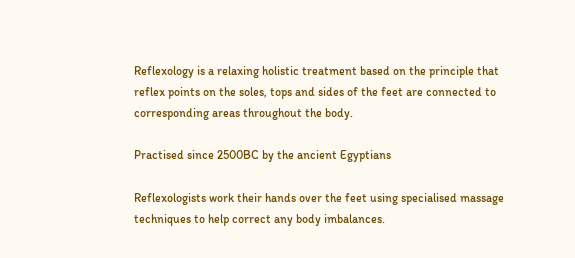Reflexology is a relaxing holistic treatment based on the principle that reflex points on the soles, tops and sides of the feet are connected to corresponding areas throughout the body.

Practised since 2500BC by the ancient Egyptians

Reflexologists work their hands over the feet using specialised massage techniques to help correct any body imbalances.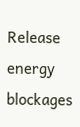Release energy blockages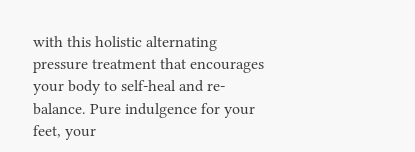with this holistic alternating pressure treatment that encourages your body to self-heal and re-balance. Pure indulgence for your feet, your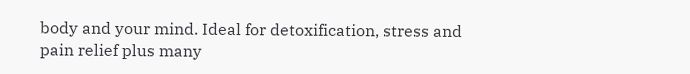body and your mind. Ideal for detoxification, stress and pain relief plus many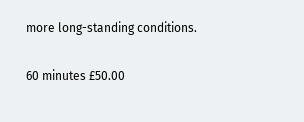more long-standing conditions.


60 minutes £50.00